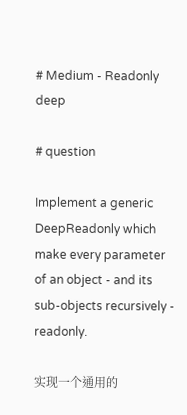# Medium - Readonly deep

# question

Implement a generic DeepReadonly which make every parameter of an object - and its sub-objects recursively - readonly.

实现一个通用的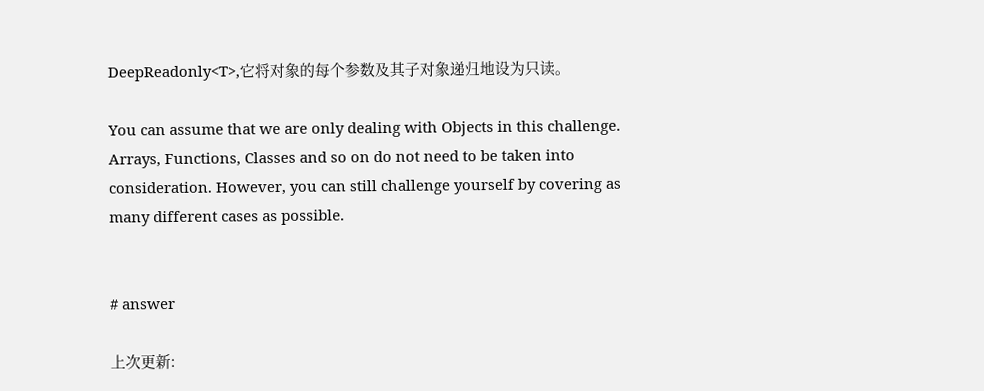DeepReadonly<T>,它将对象的每个参数及其子对象递归地设为只读。

You can assume that we are only dealing with Objects in this challenge. Arrays, Functions, Classes and so on do not need to be taken into consideration. However, you can still challenge yourself by covering as many different cases as possible.


# answer

上次更新: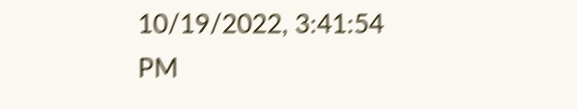10/19/2022, 3:41:54 PM